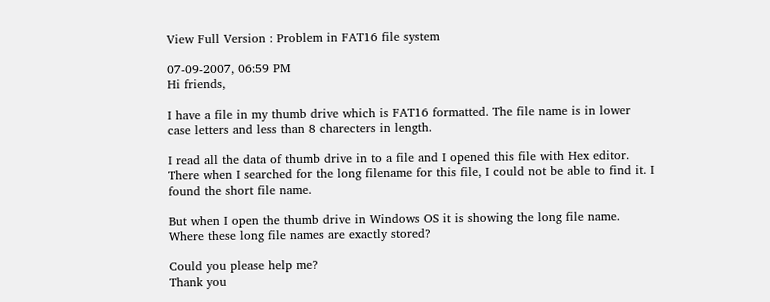View Full Version : Problem in FAT16 file system

07-09-2007, 06:59 PM
Hi friends,

I have a file in my thumb drive which is FAT16 formatted. The file name is in lower case letters and less than 8 charecters in length.

I read all the data of thumb drive in to a file and I opened this file with Hex editor. There when I searched for the long filename for this file, I could not be able to find it. I found the short file name.

But when I open the thumb drive in Windows OS it is showing the long file name. Where these long file names are exactly stored?

Could you please help me?
Thank you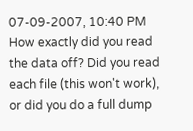07-09-2007, 10:40 PM
How exactly did you read the data off? Did you read each file (this won't work), or did you do a full dump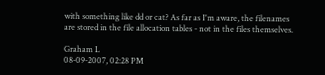with something like dd or cat? As far as I'm aware, the filenames are stored in the file allocation tables - not in the files themselves.

Graham L
08-09-2007, 02:28 PM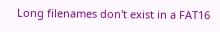Long filenames don't exist in a FAT16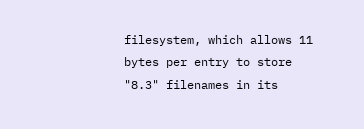filesystem, which allows 11 bytes per entry to store "8.3" filenames in its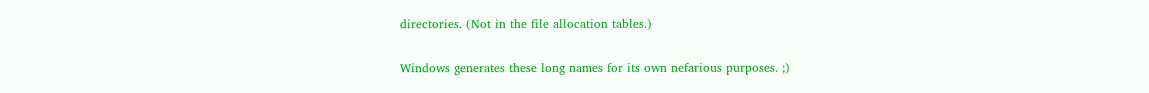directories. (Not in the file allocation tables.)

Windows generates these long names for its own nefarious purposes. ;)